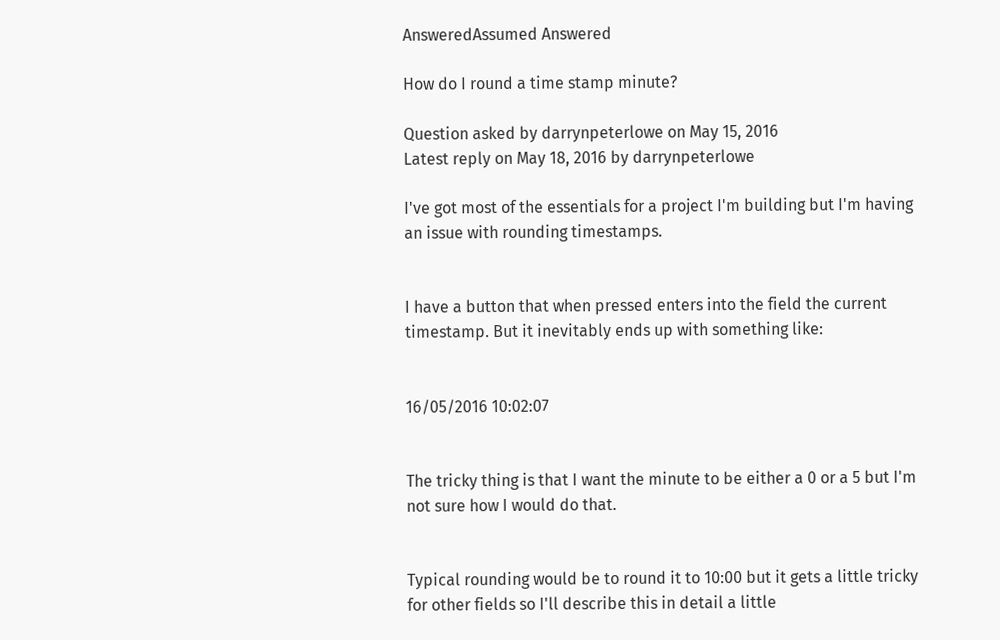AnsweredAssumed Answered

How do I round a time stamp minute?

Question asked by darrynpeterlowe on May 15, 2016
Latest reply on May 18, 2016 by darrynpeterlowe

I've got most of the essentials for a project I'm building but I'm having an issue with rounding timestamps.


I have a button that when pressed enters into the field the current timestamp. But it inevitably ends up with something like:


16/05/2016 10:02:07


The tricky thing is that I want the minute to be either a 0 or a 5 but I'm not sure how I would do that.


Typical rounding would be to round it to 10:00 but it gets a little tricky for other fields so I'll describe this in detail a little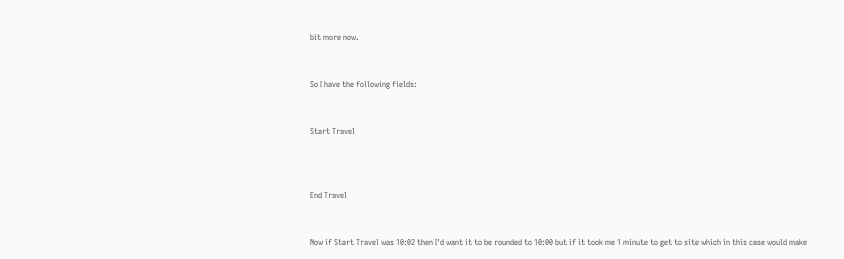bit more now.


So I have the following fields:


Start Travel



End Travel


Now if Start Travel was 10:02 then I'd want it to be rounded to 10:00 but if it took me 1 minute to get to site which in this case would make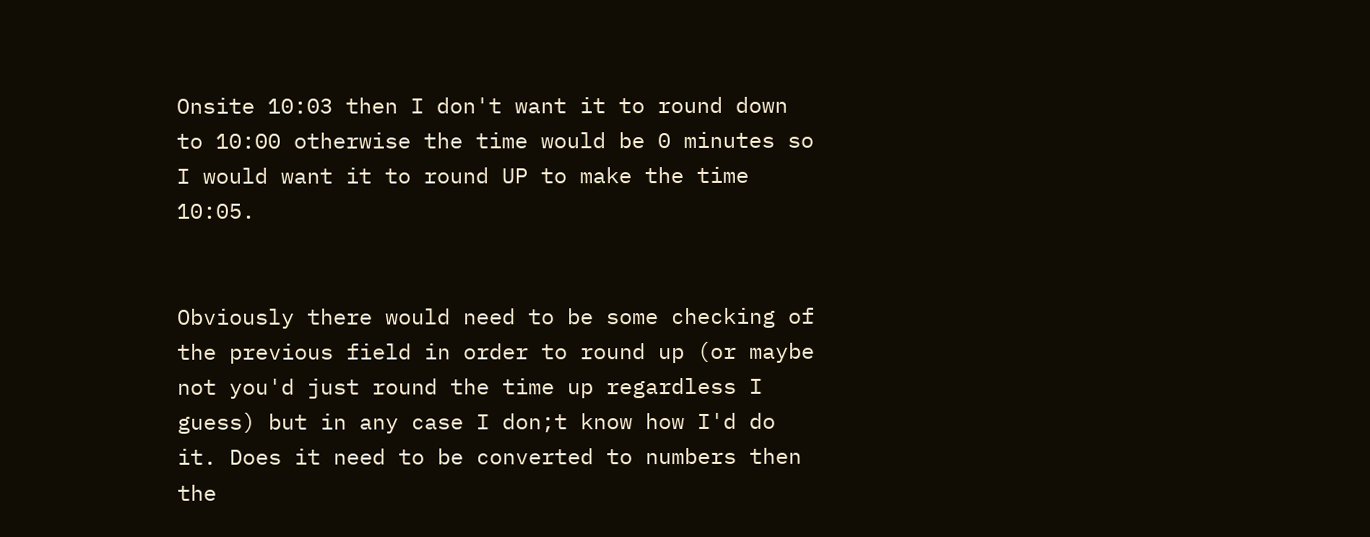Onsite 10:03 then I don't want it to round down to 10:00 otherwise the time would be 0 minutes so I would want it to round UP to make the time 10:05.


Obviously there would need to be some checking of the previous field in order to round up (or maybe not you'd just round the time up regardless I guess) but in any case I don;t know how I'd do it. Does it need to be converted to numbers then the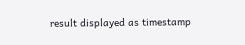result displayed as timestamp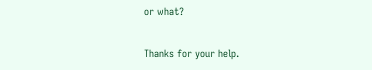or what?


Thanks for your help.